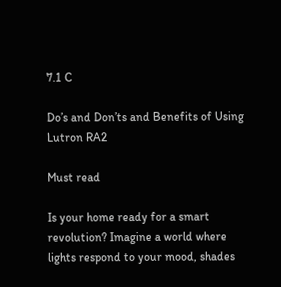7.1 C

Do’s and Don’ts and Benefits of Using Lutron RA2

Must read

Is your home ready for a smart revolution? Imagine a world where lights respond to your mood, shades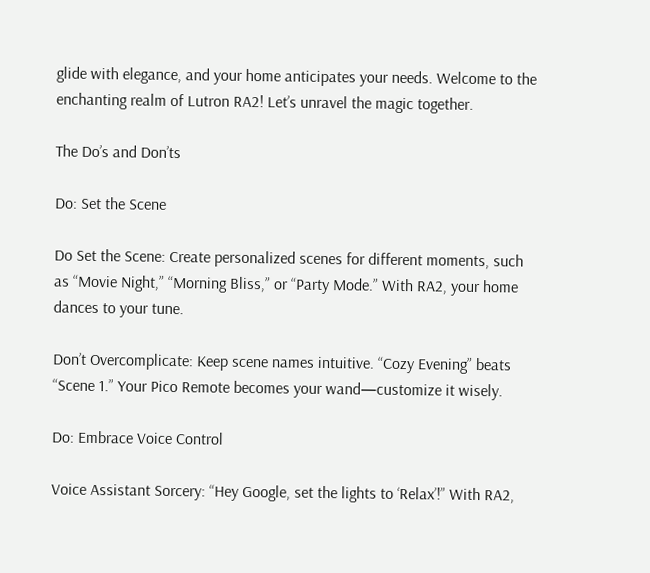glide with elegance, and your home anticipates your needs. Welcome to the enchanting realm of Lutron RA2! Let’s unravel the magic together.

The Do’s and Don’ts

Do: Set the Scene

Do Set the Scene: Create personalized scenes for different moments, such as “Movie Night,” “Morning Bliss,” or “Party Mode.” With RA2, your home dances to your tune.

Don’t Overcomplicate: Keep scene names intuitive. “Cozy Evening” beats “Scene 1.” Your Pico Remote becomes your wand—customize it wisely.

Do: Embrace Voice Control

Voice Assistant Sorcery: “Hey Google, set the lights to ‘Relax’!” With RA2,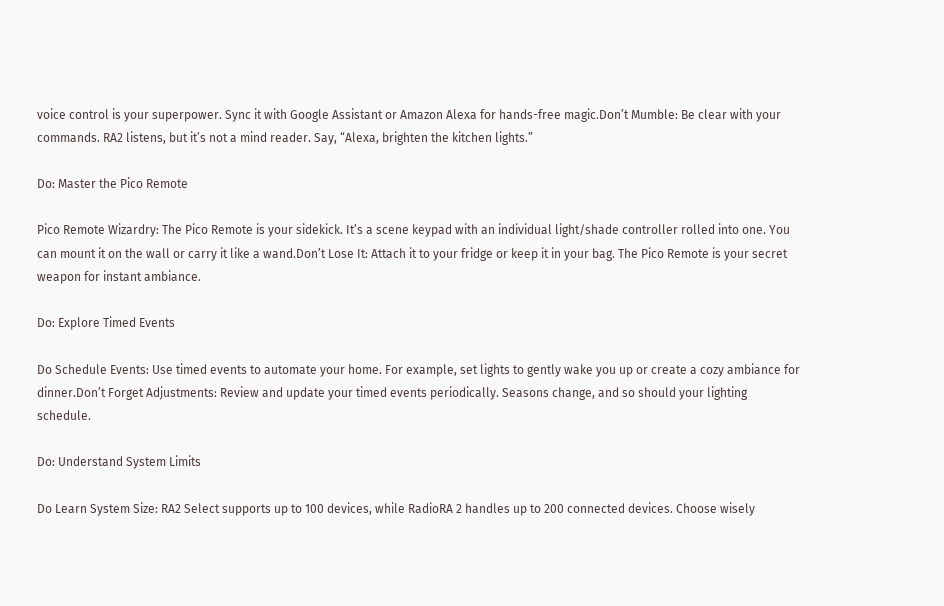voice control is your superpower. Sync it with Google Assistant or Amazon Alexa for hands-free magic.Don’t Mumble: Be clear with your commands. RA2 listens, but it’s not a mind reader. Say, “Alexa, brighten the kitchen lights.”

Do: Master the Pico Remote

Pico Remote Wizardry: The Pico Remote is your sidekick. It’s a scene keypad with an individual light/shade controller rolled into one. You can mount it on the wall or carry it like a wand.Don’t Lose It: Attach it to your fridge or keep it in your bag. The Pico Remote is your secret weapon for instant ambiance.

Do: Explore Timed Events

Do Schedule Events: Use timed events to automate your home. For example, set lights to gently wake you up or create a cozy ambiance for dinner.Don’t Forget Adjustments: Review and update your timed events periodically. Seasons change, and so should your lighting schedule.

Do: Understand System Limits

Do Learn System Size: RA2 Select supports up to 100 devices, while RadioRA 2 handles up to 200 connected devices. Choose wisely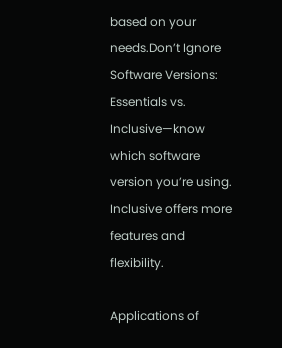based on your needs.Don’t Ignore Software Versions: Essentials vs. Inclusive—know which software version you’re using. Inclusive offers more features and flexibility.

Applications of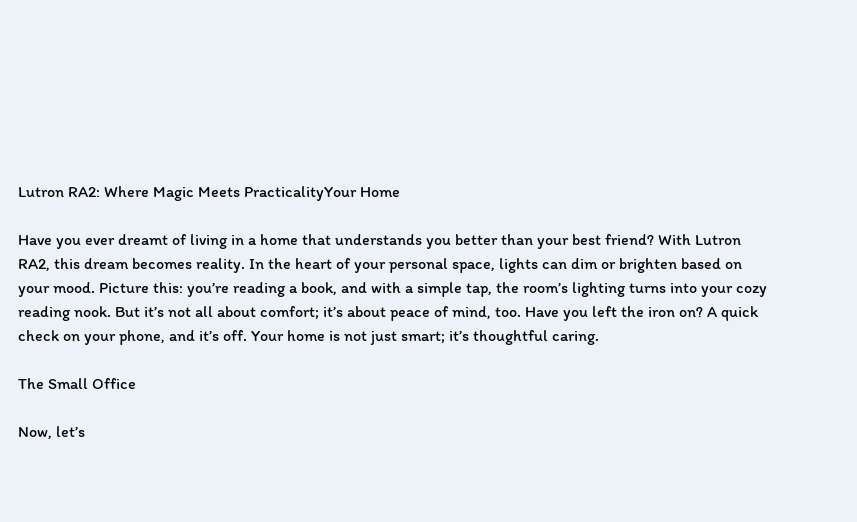Lutron RA2: Where Magic Meets PracticalityYour Home

Have you ever dreamt of living in a home that understands you better than your best friend? With Lutron RA2, this dream becomes reality. In the heart of your personal space, lights can dim or brighten based on your mood. Picture this: you’re reading a book, and with a simple tap, the room’s lighting turns into your cozy reading nook. But it’s not all about comfort; it’s about peace of mind, too. Have you left the iron on? A quick check on your phone, and it’s off. Your home is not just smart; it’s thoughtful caring.

The Small Office

Now, let’s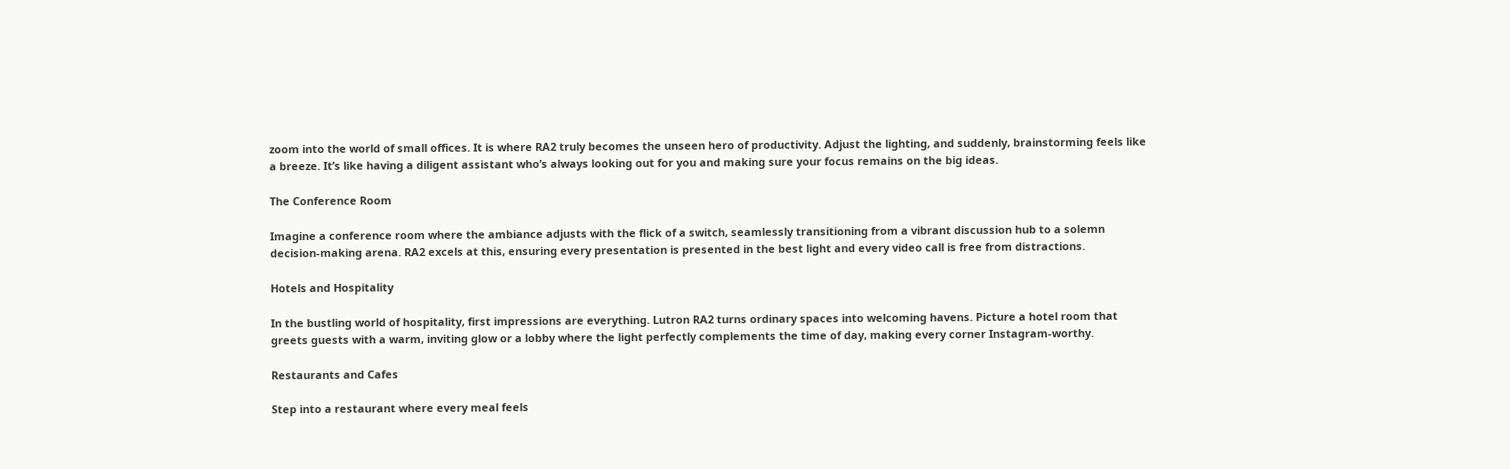zoom into the world of small offices. It is where RA2 truly becomes the unseen hero of productivity. Adjust the lighting, and suddenly, brainstorming feels like a breeze. It’s like having a diligent assistant who’s always looking out for you and making sure your focus remains on the big ideas.

The Conference Room

Imagine a conference room where the ambiance adjusts with the flick of a switch, seamlessly transitioning from a vibrant discussion hub to a solemn decision-making arena. RA2 excels at this, ensuring every presentation is presented in the best light and every video call is free from distractions.

Hotels and Hospitality

In the bustling world of hospitality, first impressions are everything. Lutron RA2 turns ordinary spaces into welcoming havens. Picture a hotel room that greets guests with a warm, inviting glow or a lobby where the light perfectly complements the time of day, making every corner Instagram-worthy.

Restaurants and Cafes

Step into a restaurant where every meal feels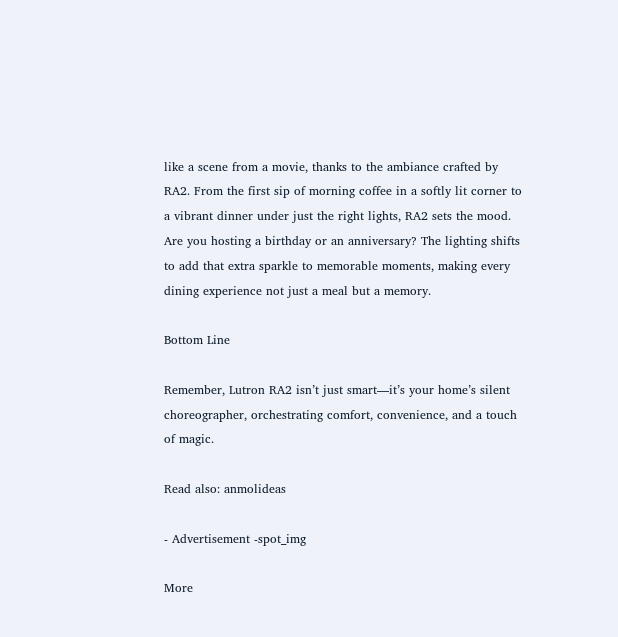like a scene from a movie, thanks to the ambiance crafted by RA2. From the first sip of morning coffee in a softly lit corner to a vibrant dinner under just the right lights, RA2 sets the mood. Are you hosting a birthday or an anniversary? The lighting shifts to add that extra sparkle to memorable moments, making every dining experience not just a meal but a memory.

Bottom Line

Remember, Lutron RA2 isn’t just smart—it’s your home’s silent choreographer, orchestrating comfort, convenience, and a touch of magic.

Read also: anmolideas

- Advertisement -spot_img

More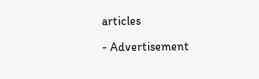articles

- Advertisement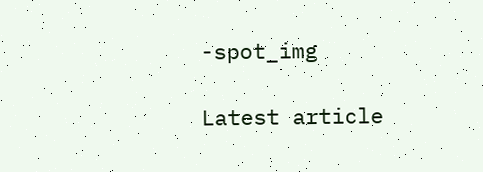-spot_img

Latest article